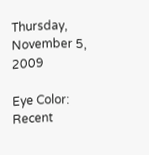Thursday, November 5, 2009

Eye Color: Recent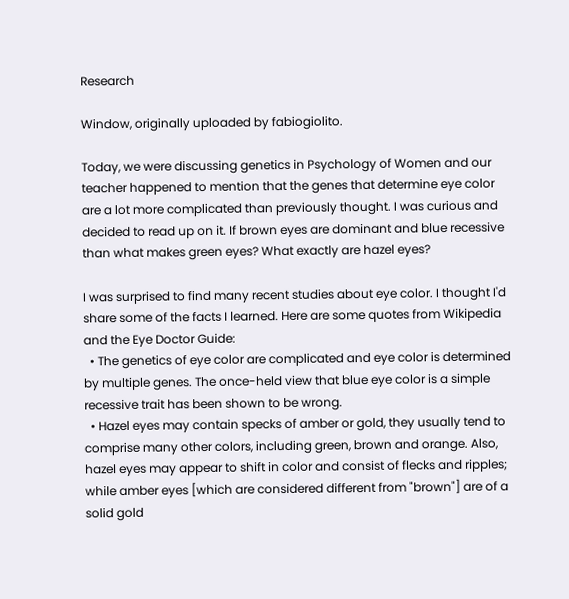Research

Window, originally uploaded by fabiogiolito.

Today, we were discussing genetics in Psychology of Women and our teacher happened to mention that the genes that determine eye color are a lot more complicated than previously thought. I was curious and decided to read up on it. If brown eyes are dominant and blue recessive than what makes green eyes? What exactly are hazel eyes?

I was surprised to find many recent studies about eye color. I thought I'd share some of the facts I learned. Here are some quotes from Wikipedia and the Eye Doctor Guide:
  • The genetics of eye color are complicated and eye color is determined by multiple genes. The once-held view that blue eye color is a simple recessive trait has been shown to be wrong.
  • Hazel eyes may contain specks of amber or gold, they usually tend to comprise many other colors, including green, brown and orange. Also, hazel eyes may appear to shift in color and consist of flecks and ripples; while amber eyes [which are considered different from "brown"] are of a solid gold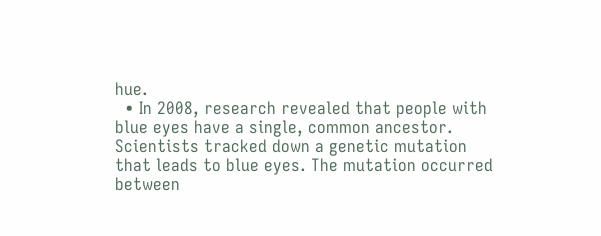hue.
  • In 2008, research revealed that people with blue eyes have a single, common ancestor. Scientists tracked down a genetic mutation that leads to blue eyes. The mutation occurred between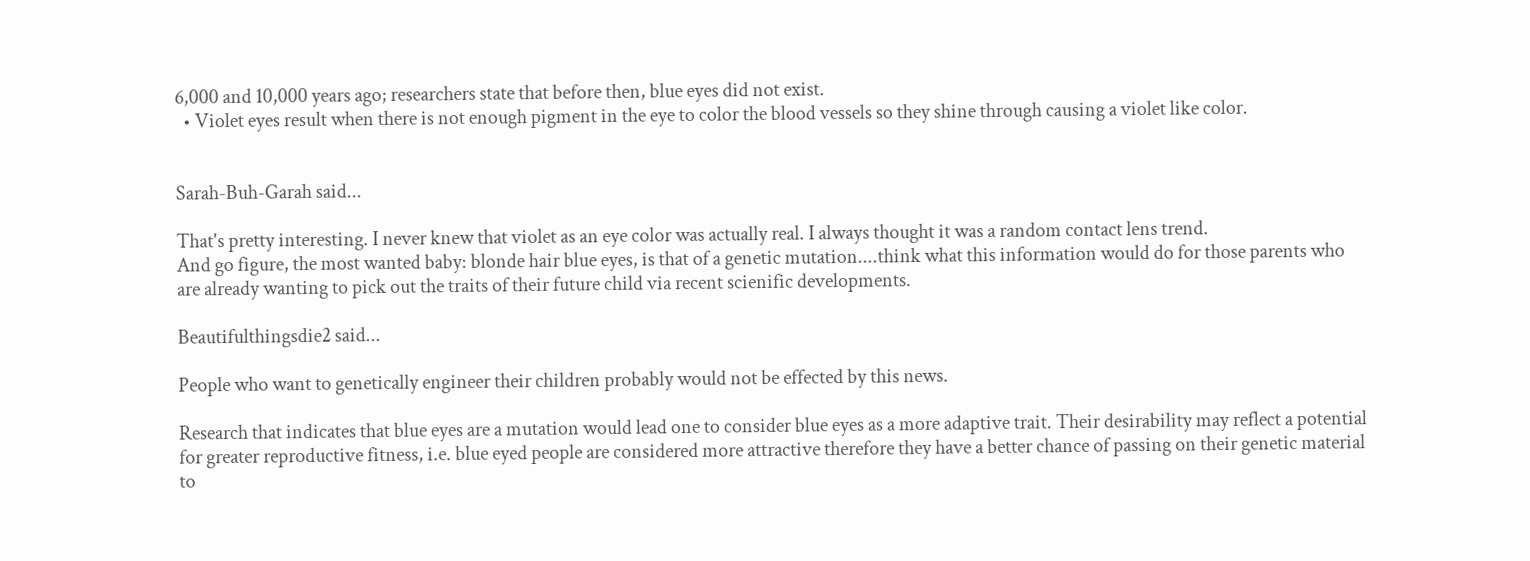6,000 and 10,000 years ago; researchers state that before then, blue eyes did not exist.
  • Violet eyes result when there is not enough pigment in the eye to color the blood vessels so they shine through causing a violet like color.


Sarah-Buh-Garah said...

That's pretty interesting. I never knew that violet as an eye color was actually real. I always thought it was a random contact lens trend.
And go figure, the most wanted baby: blonde hair blue eyes, is that of a genetic mutation....think what this information would do for those parents who are already wanting to pick out the traits of their future child via recent scienific developments.

Beautifulthingsdie2 said...

People who want to genetically engineer their children probably would not be effected by this news.

Research that indicates that blue eyes are a mutation would lead one to consider blue eyes as a more adaptive trait. Their desirability may reflect a potential for greater reproductive fitness, i.e. blue eyed people are considered more attractive therefore they have a better chance of passing on their genetic material to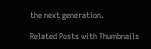the next generation.

Related Posts with Thumbnails